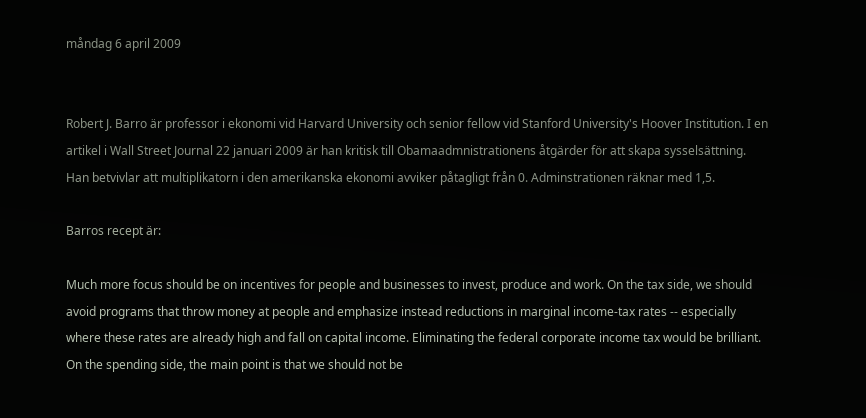måndag 6 april 2009


Robert J. Barro är professor i ekonomi vid Harvard University och senior fellow vid Stanford University's Hoover Institution. I en artikel i Wall Street Journal 22 januari 2009 är han kritisk till Obamaadmnistrationens åtgärder för att skapa sysselsättning. Han betvivlar att multiplikatorn i den amerikanska ekonomi avviker påtagligt från 0. Adminstrationen räknar med 1,5.

Barros recept är:

Much more focus should be on incentives for people and businesses to invest, produce and work. On the tax side, we should avoid programs that throw money at people and emphasize instead reductions in marginal income-tax rates -- especially where these rates are already high and fall on capital income. Eliminating the federal corporate income tax would be brilliant. On the spending side, the main point is that we should not be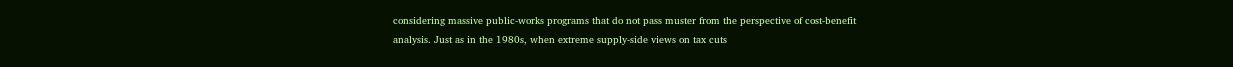considering massive public-works programs that do not pass muster from the perspective of cost-benefit analysis. Just as in the 1980s, when extreme supply-side views on tax cuts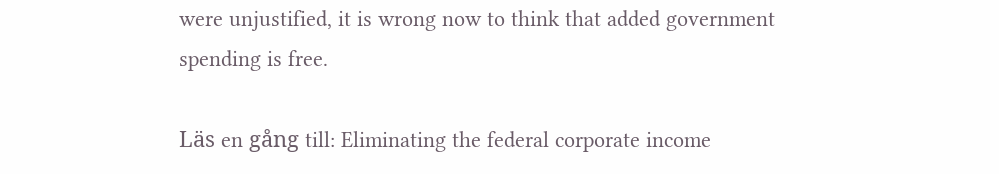were unjustified, it is wrong now to think that added government spending is free.

Läs en gång till: Eliminating the federal corporate income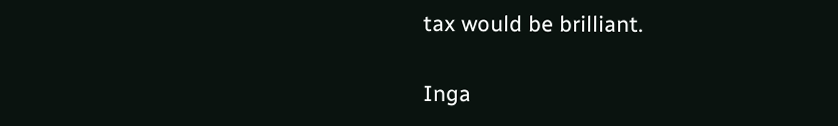tax would be brilliant.

Inga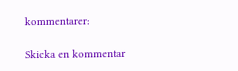kommentarer:

Skicka en kommentar